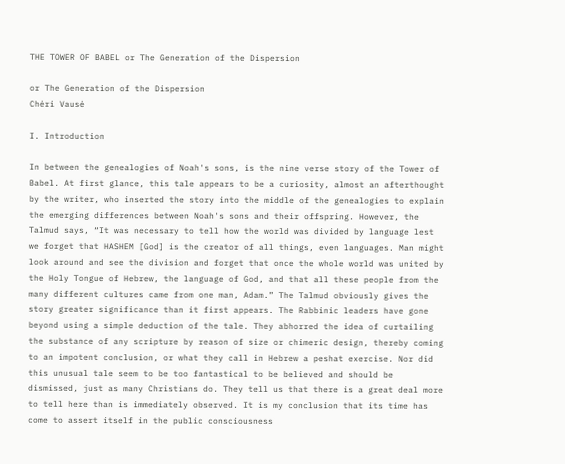THE TOWER OF BABEL or The Generation of the Dispersion

or The Generation of the Dispersion
Chéri Vausé

I. Introduction

In between the genealogies of Noah's sons, is the nine verse story of the Tower of Babel. At first glance, this tale appears to be a curiosity, almost an afterthought by the writer, who inserted the story into the middle of the genealogies to explain the emerging differences between Noah's sons and their offspring. However, the Talmud says, “It was necessary to tell how the world was divided by language lest we forget that HASHEM [God] is the creator of all things, even languages. Man might look around and see the division and forget that once the whole world was united by the Holy Tongue of Hebrew, the language of God, and that all these people from the many different cultures came from one man, Adam.” The Talmud obviously gives the story greater significance than it first appears. The Rabbinic leaders have gone beyond using a simple deduction of the tale. They abhorred the idea of curtailing the substance of any scripture by reason of size or chimeric design, thereby coming to an impotent conclusion, or what they call in Hebrew a peshat exercise. Nor did this unusual tale seem to be too fantastical to be believed and should be dismissed, just as many Christians do. They tell us that there is a great deal more to tell here than is immediately observed. It is my conclusion that its time has come to assert itself in the public consciousness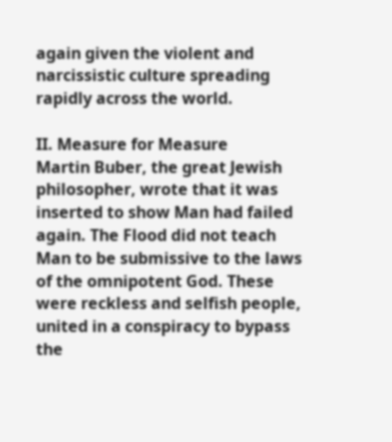again given the violent and narcissistic culture spreading rapidly across the world.

II. Measure for Measure
Martin Buber, the great Jewish philosopher, wrote that it was inserted to show Man had failed again. The Flood did not teach Man to be submissive to the laws of the omnipotent God. These were reckless and selfish people, united in a conspiracy to bypass the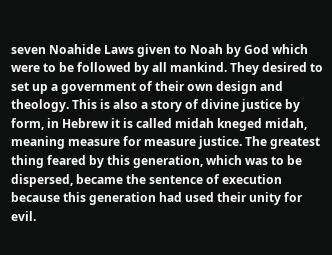seven Noahide Laws given to Noah by God which were to be followed by all mankind. They desired to set up a government of their own design and theology. This is also a story of divine justice by form, in Hebrew it is called midah kneged midah, meaning measure for measure justice. The greatest thing feared by this generation, which was to be dispersed, became the sentence of execution because this generation had used their unity for evil.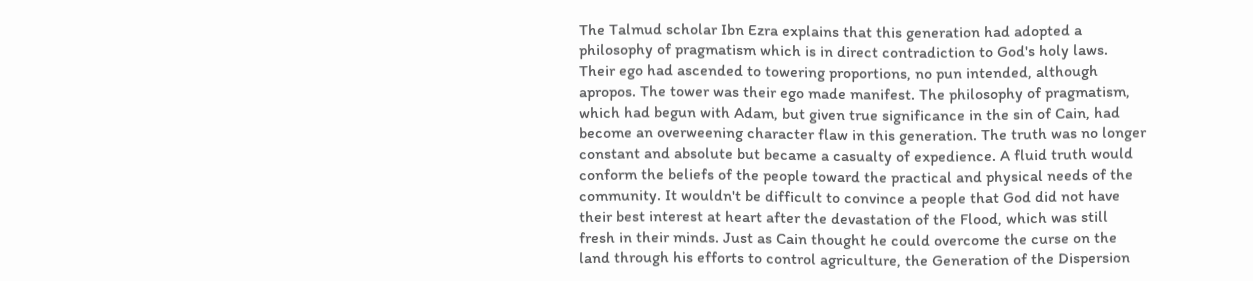The Talmud scholar Ibn Ezra explains that this generation had adopted a philosophy of pragmatism which is in direct contradiction to God's holy laws. Their ego had ascended to towering proportions, no pun intended, although apropos. The tower was their ego made manifest. The philosophy of pragmatism, which had begun with Adam, but given true significance in the sin of Cain, had become an overweening character flaw in this generation. The truth was no longer constant and absolute but became a casualty of expedience. A fluid truth would conform the beliefs of the people toward the practical and physical needs of the community. It wouldn't be difficult to convince a people that God did not have their best interest at heart after the devastation of the Flood, which was still fresh in their minds. Just as Cain thought he could overcome the curse on the land through his efforts to control agriculture, the Generation of the Dispersion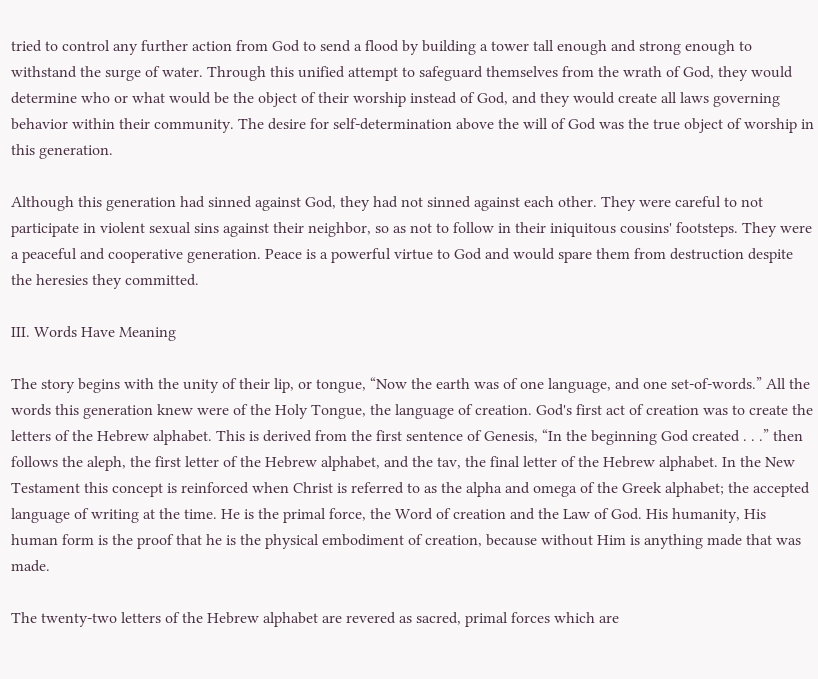tried to control any further action from God to send a flood by building a tower tall enough and strong enough to withstand the surge of water. Through this unified attempt to safeguard themselves from the wrath of God, they would determine who or what would be the object of their worship instead of God, and they would create all laws governing behavior within their community. The desire for self-determination above the will of God was the true object of worship in this generation.

Although this generation had sinned against God, they had not sinned against each other. They were careful to not participate in violent sexual sins against their neighbor, so as not to follow in their iniquitous cousins' footsteps. They were a peaceful and cooperative generation. Peace is a powerful virtue to God and would spare them from destruction despite the heresies they committed.

III. Words Have Meaning

The story begins with the unity of their lip, or tongue, “Now the earth was of one language, and one set-of-words.” All the words this generation knew were of the Holy Tongue, the language of creation. God's first act of creation was to create the letters of the Hebrew alphabet. This is derived from the first sentence of Genesis, “In the beginning God created . . .” then follows the aleph, the first letter of the Hebrew alphabet, and the tav, the final letter of the Hebrew alphabet. In the New Testament this concept is reinforced when Christ is referred to as the alpha and omega of the Greek alphabet; the accepted language of writing at the time. He is the primal force, the Word of creation and the Law of God. His humanity, His human form is the proof that he is the physical embodiment of creation, because without Him is anything made that was made.

The twenty-two letters of the Hebrew alphabet are revered as sacred, primal forces which are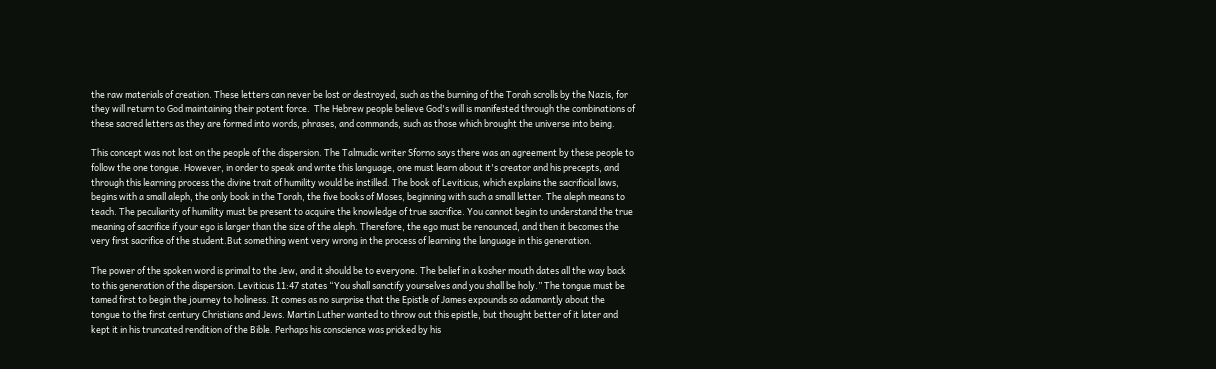the raw materials of creation. These letters can never be lost or destroyed, such as the burning of the Torah scrolls by the Nazis, for they will return to God maintaining their potent force.  The Hebrew people believe God's will is manifested through the combinations of these sacred letters as they are formed into words, phrases, and commands, such as those which brought the universe into being.

This concept was not lost on the people of the dispersion. The Talmudic writer Sforno says there was an agreement by these people to follow the one tongue. However, in order to speak and write this language, one must learn about it's creator and his precepts, and through this learning process the divine trait of humility would be instilled. The book of Leviticus, which explains the sacrificial laws, begins with a small aleph, the only book in the Torah, the five books of Moses, beginning with such a small letter. The aleph means to teach. The peculiarity of humility must be present to acquire the knowledge of true sacrifice. You cannot begin to understand the true meaning of sacrifice if your ego is larger than the size of the aleph. Therefore, the ego must be renounced, and then it becomes the very first sacrifice of the student.But something went very wrong in the process of learning the language in this generation.

The power of the spoken word is primal to the Jew, and it should be to everyone. The belief in a kosher mouth dates all the way back to this generation of the dispersion. Leviticus 11:47 states “You shall sanctify yourselves and you shall be holy.” The tongue must be tamed first to begin the journey to holiness. It comes as no surprise that the Epistle of James expounds so adamantly about the tongue to the first century Christians and Jews. Martin Luther wanted to throw out this epistle, but thought better of it later and kept it in his truncated rendition of the Bible. Perhaps his conscience was pricked by his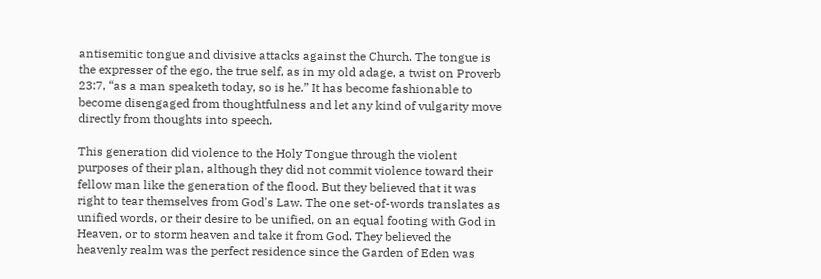antisemitic tongue and divisive attacks against the Church. The tongue is the expresser of the ego, the true self, as in my old adage, a twist on Proverb 23:7, “as a man speaketh today, so is he.” It has become fashionable to become disengaged from thoughtfulness and let any kind of vulgarity move directly from thoughts into speech.

This generation did violence to the Holy Tongue through the violent purposes of their plan, although they did not commit violence toward their fellow man like the generation of the flood. But they believed that it was right to tear themselves from God's Law. The one set-of-words translates as unified words, or their desire to be unified, on an equal footing with God in Heaven, or to storm heaven and take it from God. They believed the heavenly realm was the perfect residence since the Garden of Eden was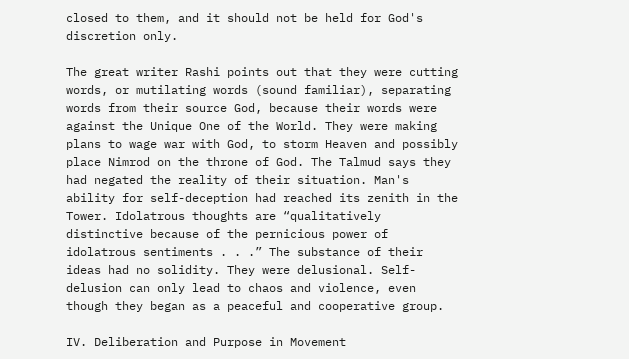closed to them, and it should not be held for God's discretion only.

The great writer Rashi points out that they were cutting words, or mutilating words (sound familiar), separating words from their source God, because their words were against the Unique One of the World. They were making plans to wage war with God, to storm Heaven and possibly place Nimrod on the throne of God. The Talmud says they had negated the reality of their situation. Man's ability for self-deception had reached its zenith in the Tower. Idolatrous thoughts are “qualitatively distinctive because of the pernicious power of idolatrous sentiments . . .” The substance of their ideas had no solidity. They were delusional. Self-delusion can only lead to chaos and violence, even though they began as a peaceful and cooperative group.

IV. Deliberation and Purpose in Movement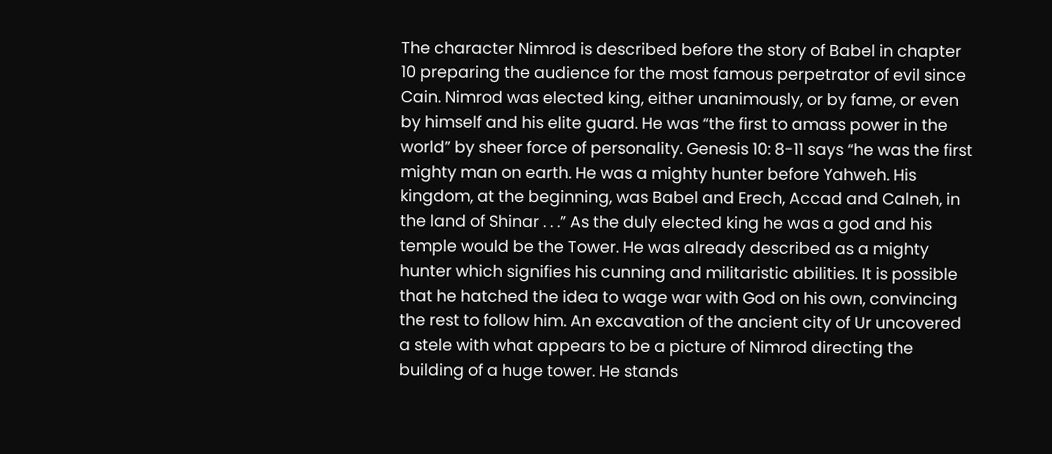The character Nimrod is described before the story of Babel in chapter 10 preparing the audience for the most famous perpetrator of evil since Cain. Nimrod was elected king, either unanimously, or by fame, or even by himself and his elite guard. He was “the first to amass power in the world” by sheer force of personality. Genesis 10: 8-11 says “he was the first mighty man on earth. He was a mighty hunter before Yahweh. His kingdom, at the beginning, was Babel and Erech, Accad and Calneh, in the land of Shinar . . .” As the duly elected king he was a god and his temple would be the Tower. He was already described as a mighty hunter which signifies his cunning and militaristic abilities. It is possible that he hatched the idea to wage war with God on his own, convincing the rest to follow him. An excavation of the ancient city of Ur uncovered a stele with what appears to be a picture of Nimrod directing the building of a huge tower. He stands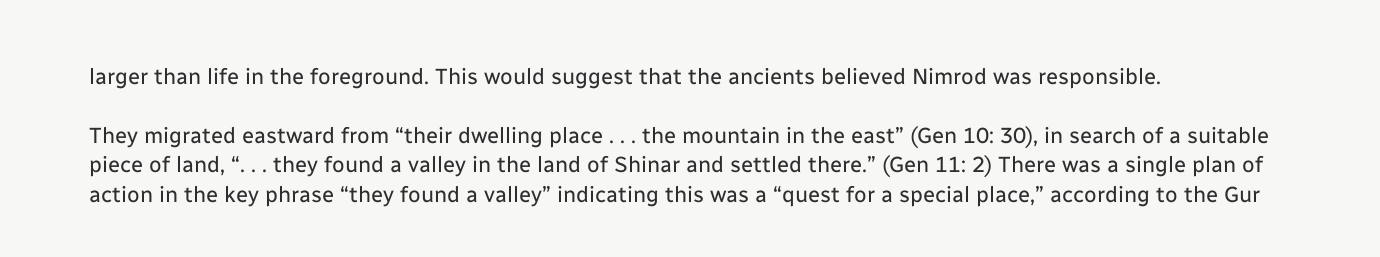larger than life in the foreground. This would suggest that the ancients believed Nimrod was responsible.

They migrated eastward from “their dwelling place . . . the mountain in the east” (Gen 10: 30), in search of a suitable piece of land, “. . . they found a valley in the land of Shinar and settled there.” (Gen 11: 2) There was a single plan of action in the key phrase “they found a valley” indicating this was a “quest for a special place,” according to the Gur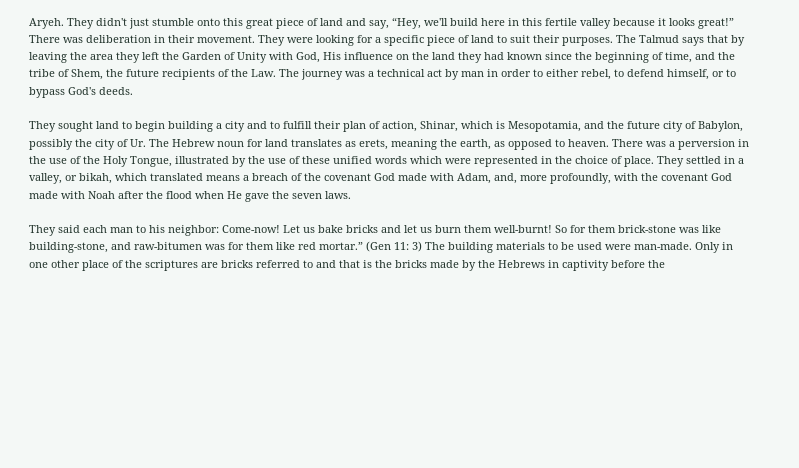Aryeh. They didn't just stumble onto this great piece of land and say, “Hey, we'll build here in this fertile valley because it looks great!” There was deliberation in their movement. They were looking for a specific piece of land to suit their purposes. The Talmud says that by leaving the area they left the Garden of Unity with God, His influence on the land they had known since the beginning of time, and the tribe of Shem, the future recipients of the Law. The journey was a technical act by man in order to either rebel, to defend himself, or to bypass God's deeds.

They sought land to begin building a city and to fulfill their plan of action, Shinar, which is Mesopotamia, and the future city of Babylon, possibly the city of Ur. The Hebrew noun for land translates as erets, meaning the earth, as opposed to heaven. There was a perversion in the use of the Holy Tongue, illustrated by the use of these unified words which were represented in the choice of place. They settled in a valley, or bikah, which translated means a breach of the covenant God made with Adam, and, more profoundly, with the covenant God made with Noah after the flood when He gave the seven laws.

They said each man to his neighbor: Come-now! Let us bake bricks and let us burn them well-burnt! So for them brick-stone was like building-stone, and raw-bitumen was for them like red mortar.” (Gen 11: 3) The building materials to be used were man-made. Only in one other place of the scriptures are bricks referred to and that is the bricks made by the Hebrews in captivity before the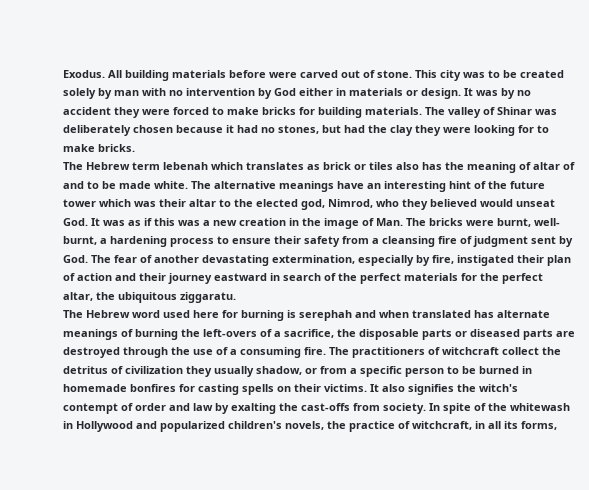Exodus. All building materials before were carved out of stone. This city was to be created solely by man with no intervention by God either in materials or design. It was by no accident they were forced to make bricks for building materials. The valley of Shinar was deliberately chosen because it had no stones, but had the clay they were looking for to make bricks.
The Hebrew term lebenah which translates as brick or tiles also has the meaning of altar of and to be made white. The alternative meanings have an interesting hint of the future tower which was their altar to the elected god, Nimrod, who they believed would unseat God. It was as if this was a new creation in the image of Man. The bricks were burnt, well-burnt, a hardening process to ensure their safety from a cleansing fire of judgment sent by God. The fear of another devastating extermination, especially by fire, instigated their plan of action and their journey eastward in search of the perfect materials for the perfect altar, the ubiquitous ziggaratu.
The Hebrew word used here for burning is serephah and when translated has alternate meanings of burning the left-overs of a sacrifice, the disposable parts or diseased parts are destroyed through the use of a consuming fire. The practitioners of witchcraft collect the detritus of civilization they usually shadow, or from a specific person to be burned in homemade bonfires for casting spells on their victims. It also signifies the witch's contempt of order and law by exalting the cast-offs from society. In spite of the whitewash in Hollywood and popularized children's novels, the practice of witchcraft, in all its forms,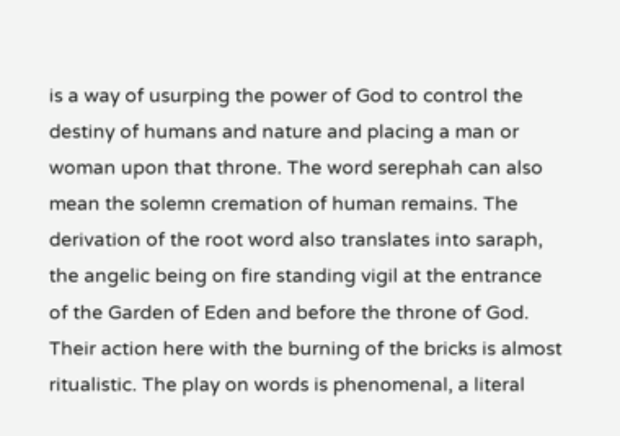is a way of usurping the power of God to control the destiny of humans and nature and placing a man or woman upon that throne. The word serephah can also mean the solemn cremation of human remains. The derivation of the root word also translates into saraph, the angelic being on fire standing vigil at the entrance of the Garden of Eden and before the throne of God. Their action here with the burning of the bricks is almost ritualistic. The play on words is phenomenal, a literal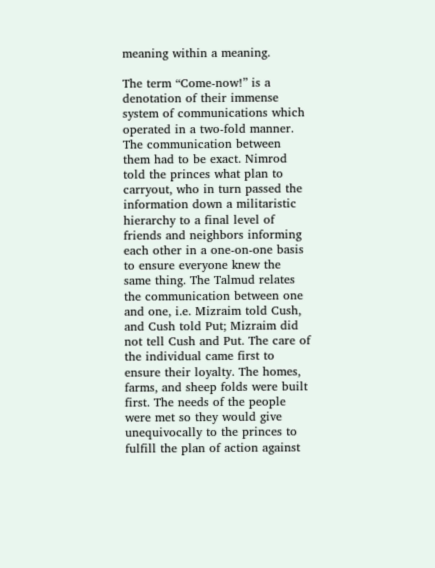meaning within a meaning.

The term “Come-now!” is a denotation of their immense system of communications which operated in a two-fold manner. The communication between them had to be exact. Nimrod told the princes what plan to carryout, who in turn passed the information down a militaristic hierarchy to a final level of friends and neighbors informing each other in a one-on-one basis to ensure everyone knew the same thing. The Talmud relates the communication between one and one, i.e. Mizraim told Cush, and Cush told Put; Mizraim did not tell Cush and Put. The care of the individual came first to ensure their loyalty. The homes, farms, and sheep folds were built first. The needs of the people were met so they would give unequivocally to the princes to fulfill the plan of action against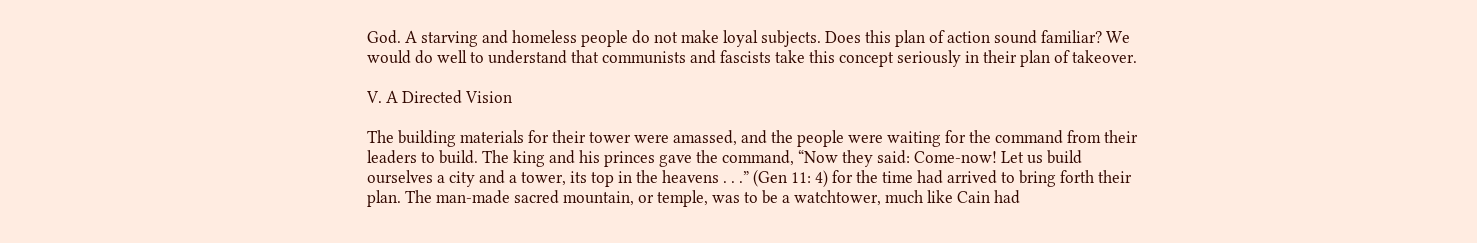God. A starving and homeless people do not make loyal subjects. Does this plan of action sound familiar? We would do well to understand that communists and fascists take this concept seriously in their plan of takeover.

V. A Directed Vision

The building materials for their tower were amassed, and the people were waiting for the command from their leaders to build. The king and his princes gave the command, “Now they said: Come-now! Let us build ourselves a city and a tower, its top in the heavens . . .” (Gen 11: 4) for the time had arrived to bring forth their plan. The man-made sacred mountain, or temple, was to be a watchtower, much like Cain had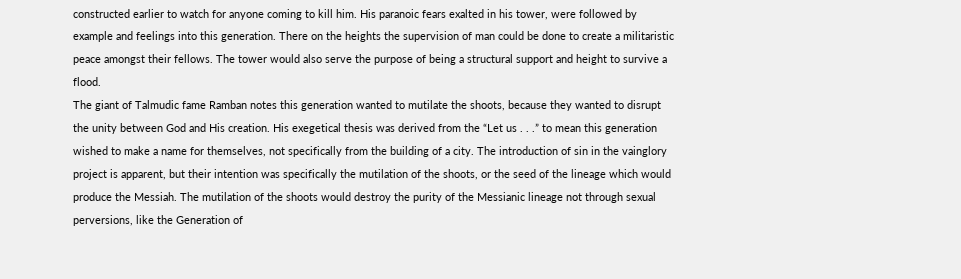constructed earlier to watch for anyone coming to kill him. His paranoic fears exalted in his tower, were followed by example and feelings into this generation. There on the heights the supervision of man could be done to create a militaristic peace amongst their fellows. The tower would also serve the purpose of being a structural support and height to survive a flood.
The giant of Talmudic fame Ramban notes this generation wanted to mutilate the shoots, because they wanted to disrupt the unity between God and His creation. His exegetical thesis was derived from the “Let us . . .” to mean this generation wished to make a name for themselves, not specifically from the building of a city. The introduction of sin in the vainglory project is apparent, but their intention was specifically the mutilation of the shoots, or the seed of the lineage which would produce the Messiah. The mutilation of the shoots would destroy the purity of the Messianic lineage not through sexual perversions, like the Generation of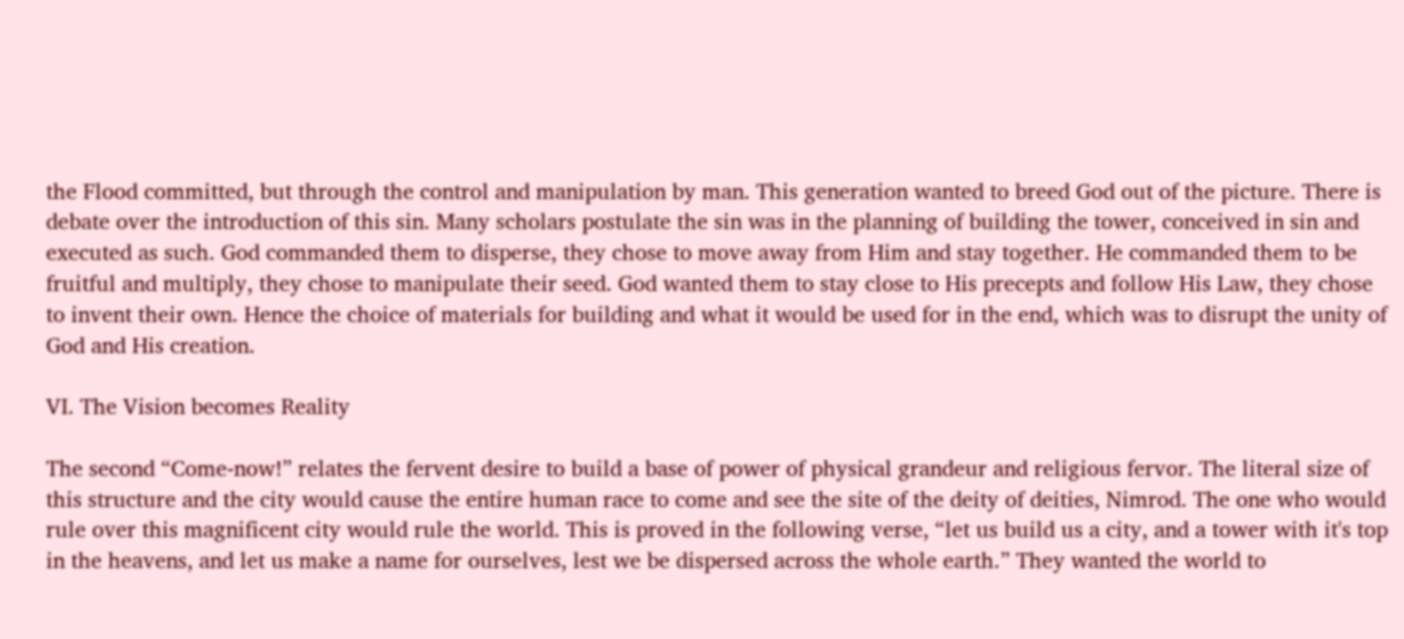the Flood committed, but through the control and manipulation by man. This generation wanted to breed God out of the picture. There is debate over the introduction of this sin. Many scholars postulate the sin was in the planning of building the tower, conceived in sin and executed as such. God commanded them to disperse, they chose to move away from Him and stay together. He commanded them to be fruitful and multiply, they chose to manipulate their seed. God wanted them to stay close to His precepts and follow His Law, they chose to invent their own. Hence the choice of materials for building and what it would be used for in the end, which was to disrupt the unity of God and His creation.

VI. The Vision becomes Reality

The second “Come-now!” relates the fervent desire to build a base of power of physical grandeur and religious fervor. The literal size of this structure and the city would cause the entire human race to come and see the site of the deity of deities, Nimrod. The one who would rule over this magnificent city would rule the world. This is proved in the following verse, “let us build us a city, and a tower with it's top in the heavens, and let us make a name for ourselves, lest we be dispersed across the whole earth.” They wanted the world to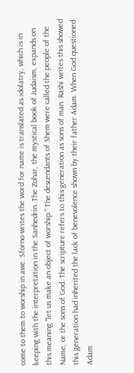come to them to worship in awe. Sforno writes the word for name is translated as idolatry, which is in keeping with the interpretation in the Sanhedrin. The Zohar, the mystical book of Judaism, expands on this meaning “let us make an object of worship.” The descendants of Shem were called the people of the Name, or the sons of God. The scripture refers to this generation as sons of man. Rashi writes this showed this generation had inherited the lack of benevolence shown by their father Adam. When God questioned Adam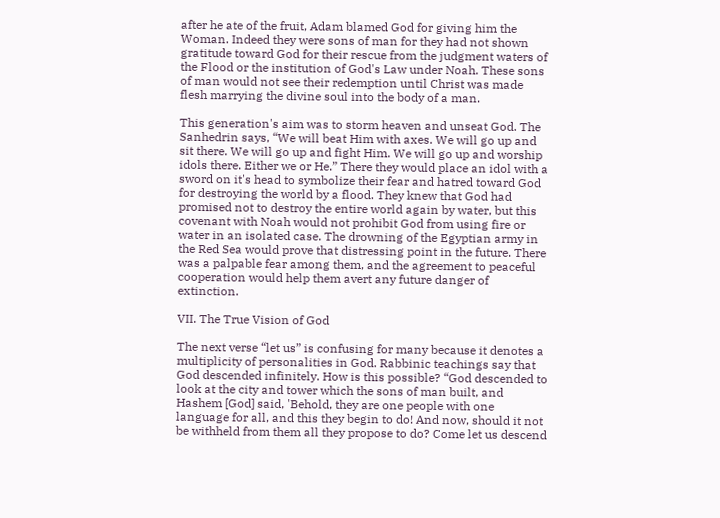after he ate of the fruit, Adam blamed God for giving him the Woman. Indeed they were sons of man for they had not shown gratitude toward God for their rescue from the judgment waters of the Flood or the institution of God's Law under Noah. These sons of man would not see their redemption until Christ was made flesh marrying the divine soul into the body of a man.

This generation's aim was to storm heaven and unseat God. The Sanhedrin says, “We will beat Him with axes. We will go up and sit there. We will go up and fight Him. We will go up and worship idols there. Either we or He.” There they would place an idol with a sword on it's head to symbolize their fear and hatred toward God for destroying the world by a flood. They knew that God had promised not to destroy the entire world again by water, but this covenant with Noah would not prohibit God from using fire or water in an isolated case. The drowning of the Egyptian army in the Red Sea would prove that distressing point in the future. There was a palpable fear among them, and the agreement to peaceful cooperation would help them avert any future danger of extinction.

VII. The True Vision of God

The next verse “let us” is confusing for many because it denotes a multiplicity of personalities in God. Rabbinic teachings say that God descended infinitely. How is this possible? “God descended to look at the city and tower which the sons of man built, and Hashem [God] said, 'Behold, they are one people with one language for all, and this they begin to do! And now, should it not be withheld from them all they propose to do? Come let us descend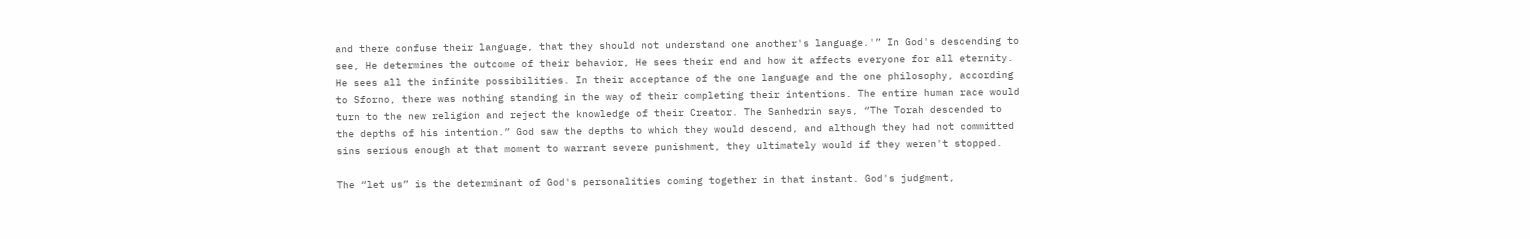and there confuse their language, that they should not understand one another's language.'” In God's descending to see, He determines the outcome of their behavior, He sees their end and how it affects everyone for all eternity. He sees all the infinite possibilities. In their acceptance of the one language and the one philosophy, according to Sforno, there was nothing standing in the way of their completing their intentions. The entire human race would turn to the new religion and reject the knowledge of their Creator. The Sanhedrin says, “The Torah descended to the depths of his intention.” God saw the depths to which they would descend, and although they had not committed sins serious enough at that moment to warrant severe punishment, they ultimately would if they weren't stopped.

The “let us” is the determinant of God's personalities coming together in that instant. God's judgment,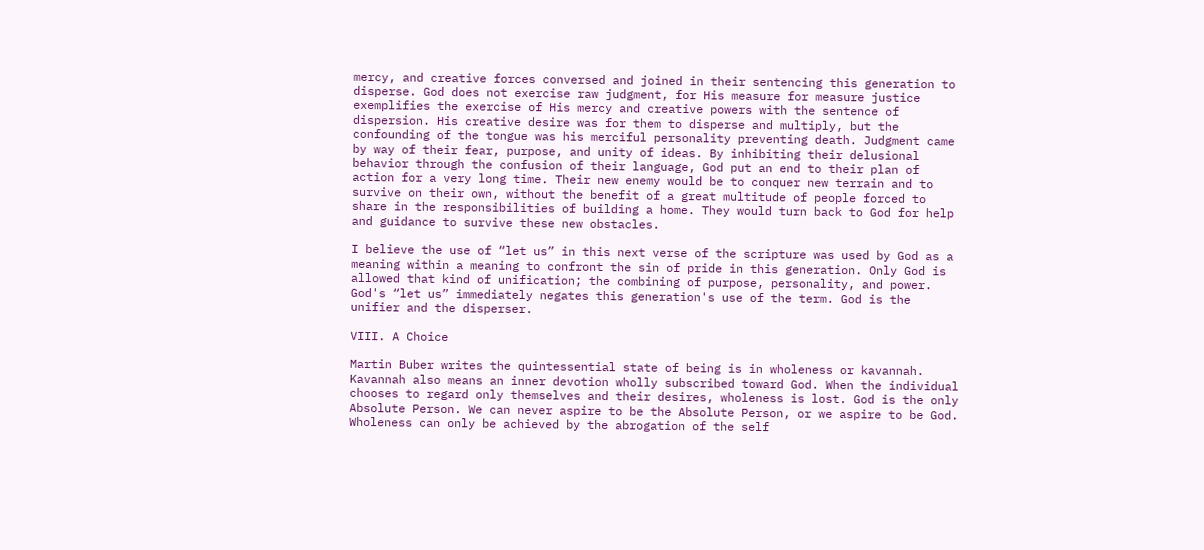mercy, and creative forces conversed and joined in their sentencing this generation to disperse. God does not exercise raw judgment, for His measure for measure justice exemplifies the exercise of His mercy and creative powers with the sentence of dispersion. His creative desire was for them to disperse and multiply, but the confounding of the tongue was his merciful personality preventing death. Judgment came by way of their fear, purpose, and unity of ideas. By inhibiting their delusional behavior through the confusion of their language, God put an end to their plan of action for a very long time. Their new enemy would be to conquer new terrain and to survive on their own, without the benefit of a great multitude of people forced to share in the responsibilities of building a home. They would turn back to God for help and guidance to survive these new obstacles.

I believe the use of “let us” in this next verse of the scripture was used by God as a meaning within a meaning to confront the sin of pride in this generation. Only God is allowed that kind of unification; the combining of purpose, personality, and power. God's “let us” immediately negates this generation's use of the term. God is the unifier and the disperser.

VIII. A Choice

Martin Buber writes the quintessential state of being is in wholeness or kavannah. Kavannah also means an inner devotion wholly subscribed toward God. When the individual chooses to regard only themselves and their desires, wholeness is lost. God is the only Absolute Person. We can never aspire to be the Absolute Person, or we aspire to be God. Wholeness can only be achieved by the abrogation of the self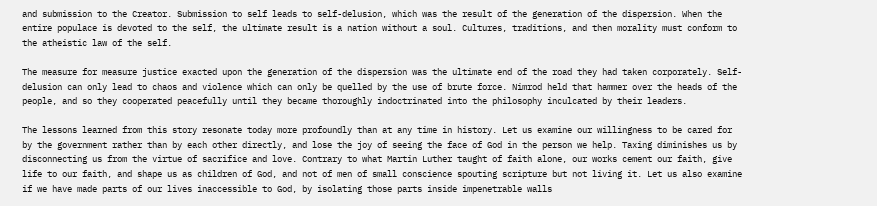and submission to the Creator. Submission to self leads to self-delusion, which was the result of the generation of the dispersion. When the entire populace is devoted to the self, the ultimate result is a nation without a soul. Cultures, traditions, and then morality must conform to the atheistic law of the self.

The measure for measure justice exacted upon the generation of the dispersion was the ultimate end of the road they had taken corporately. Self-delusion can only lead to chaos and violence which can only be quelled by the use of brute force. Nimrod held that hammer over the heads of the people, and so they cooperated peacefully until they became thoroughly indoctrinated into the philosophy inculcated by their leaders.

The lessons learned from this story resonate today more profoundly than at any time in history. Let us examine our willingness to be cared for by the government rather than by each other directly, and lose the joy of seeing the face of God in the person we help. Taxing diminishes us by disconnecting us from the virtue of sacrifice and love. Contrary to what Martin Luther taught of faith alone, our works cement our faith, give life to our faith, and shape us as children of God, and not of men of small conscience spouting scripture but not living it. Let us also examine if we have made parts of our lives inaccessible to God, by isolating those parts inside impenetrable walls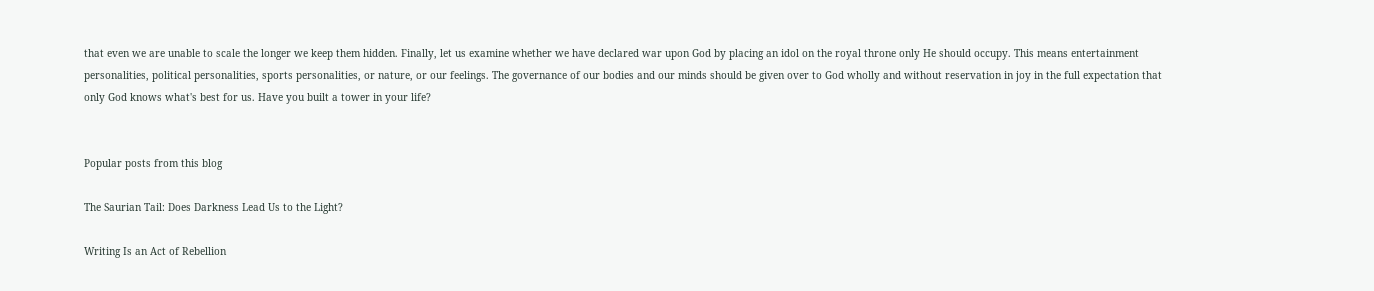that even we are unable to scale the longer we keep them hidden. Finally, let us examine whether we have declared war upon God by placing an idol on the royal throne only He should occupy. This means entertainment personalities, political personalities, sports personalities, or nature, or our feelings. The governance of our bodies and our minds should be given over to God wholly and without reservation in joy in the full expectation that only God knows what's best for us. Have you built a tower in your life?


Popular posts from this blog

The Saurian Tail: Does Darkness Lead Us to the Light?

Writing Is an Act of Rebellion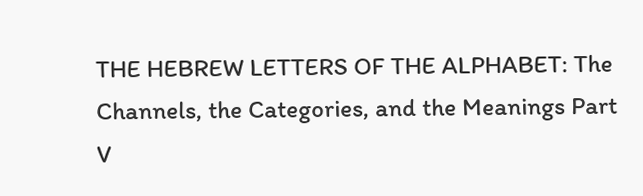THE HEBREW LETTERS OF THE ALPHABET: The Channels, the Categories, and the Meanings Part V